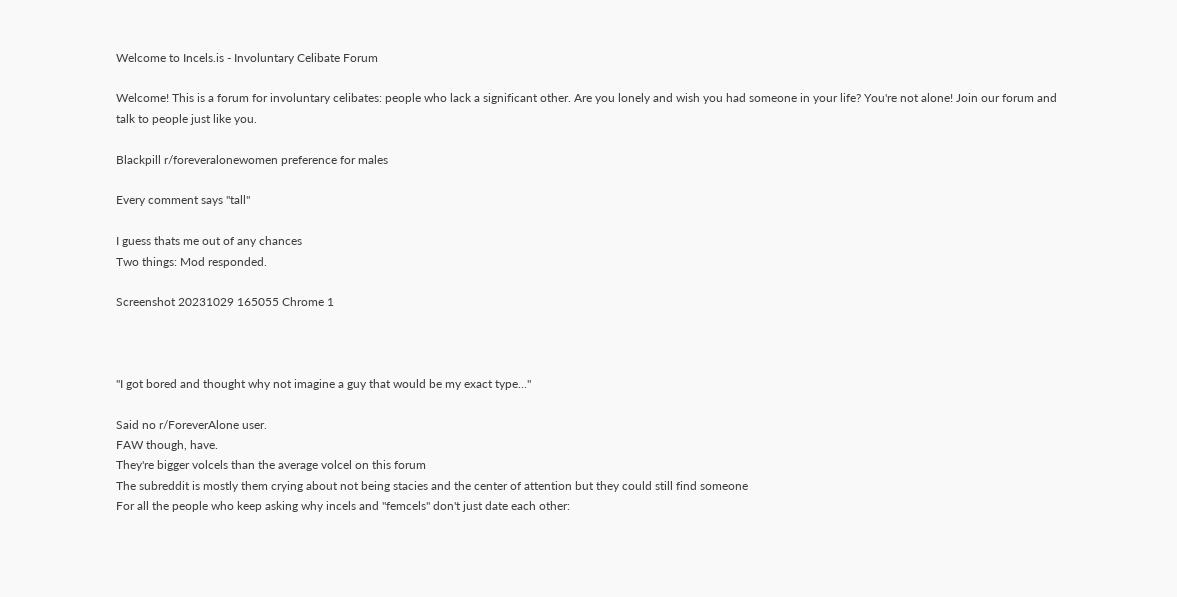Welcome to Incels.is - Involuntary Celibate Forum

Welcome! This is a forum for involuntary celibates: people who lack a significant other. Are you lonely and wish you had someone in your life? You're not alone! Join our forum and talk to people just like you.

Blackpill r/foreveralonewomen preference for males

Every comment says ''tall''

I guess thats me out of any chances
Two things: Mod responded.

Screenshot 20231029 165055 Chrome 1



"I got bored and thought why not imagine a guy that would be my exact type..."

Said no r/ForeverAlone user.
FAW though, have.
They're bigger volcels than the average volcel on this forum
The subreddit is mostly them crying about not being stacies and the center of attention but they could still find someone
For all the people who keep asking why incels and "femcels" don't just date each other: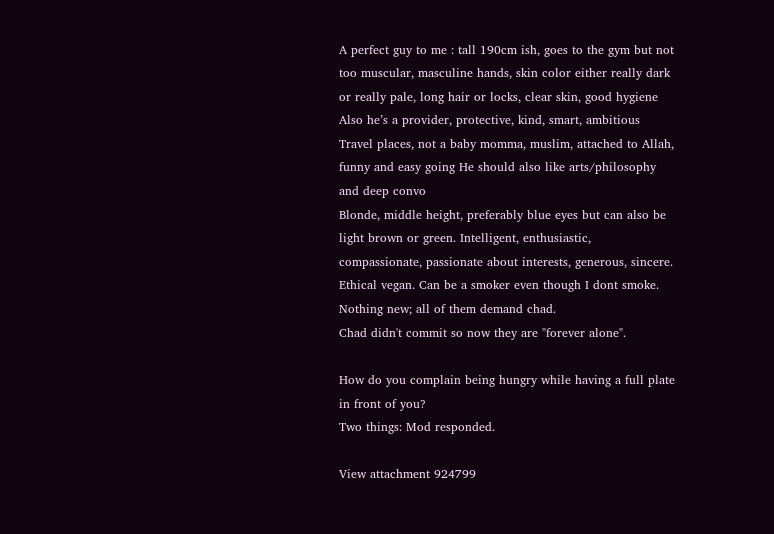A perfect guy to me : tall 190cm ish, goes to the gym but not too muscular, masculine hands, skin color either really dark or really pale, long hair or locks, clear skin, good hygiene
Also he’s a provider, protective, kind, smart, ambitious Travel places, not a baby momma, muslim, attached to Allah, funny and easy going He should also like arts/philosophy and deep convo
Blonde, middle height, preferably blue eyes but can also be light brown or green. Intelligent, enthusiastic, compassionate, passionate about interests, generous, sincere. Ethical vegan. Can be a smoker even though I dont smoke.
Nothing new; all of them demand chad.
Chad didn't commit so now they are "forever alone".

How do you complain being hungry while having a full plate in front of you?
Two things: Mod responded.

View attachment 924799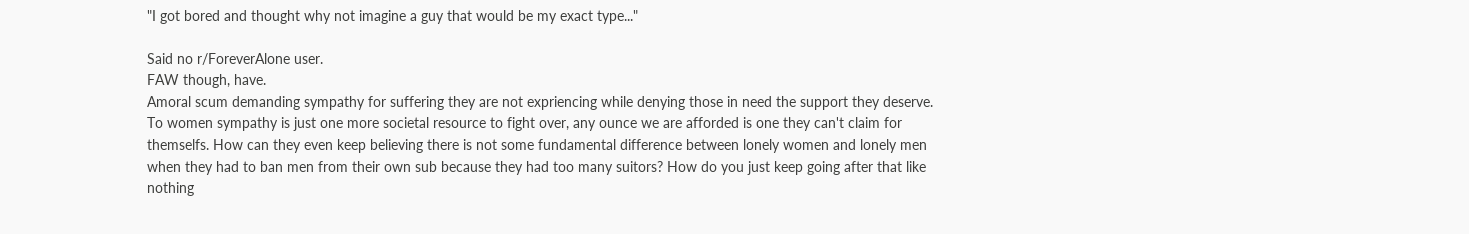"I got bored and thought why not imagine a guy that would be my exact type..."

Said no r/ForeverAlone user.
FAW though, have.
Amoral scum demanding sympathy for suffering they are not expriencing while denying those in need the support they deserve. To women sympathy is just one more societal resource to fight over, any ounce we are afforded is one they can't claim for themselfs. How can they even keep believing there is not some fundamental difference between lonely women and lonely men when they had to ban men from their own sub because they had too many suitors? How do you just keep going after that like nothing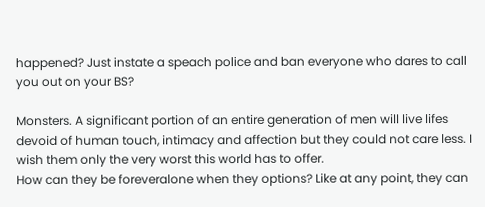happened? Just instate a speach police and ban everyone who dares to call you out on your BS?

Monsters. A significant portion of an entire generation of men will live lifes devoid of human touch, intimacy and affection but they could not care less. I wish them only the very worst this world has to offer.
How can they be foreveralone when they options? Like at any point, they can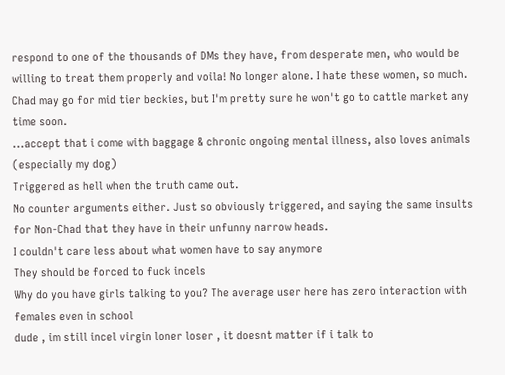respond to one of the thousands of DMs they have, from desperate men, who would be willing to treat them properly and voila! No longer alone. I hate these women, so much.
Chad may go for mid tier beckies, but I'm pretty sure he won't go to cattle market any time soon.
...accept that i come with baggage & chronic ongoing mental illness, also loves animals (especially my dog)
Triggered as hell when the truth came out.
No counter arguments either. Just so obviously triggered, and saying the same insults for Non-Chad that they have in their unfunny narrow heads.
I couldn't care less about what women have to say anymore
They should be forced to fuck incels
Why do you have girls talking to you? The average user here has zero interaction with females even in school
dude , im still incel virgin loner loser , it doesnt matter if i talk to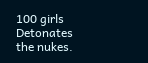100 girls
Detonates the nukes.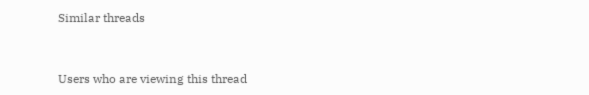Similar threads


Users who are viewing this thread